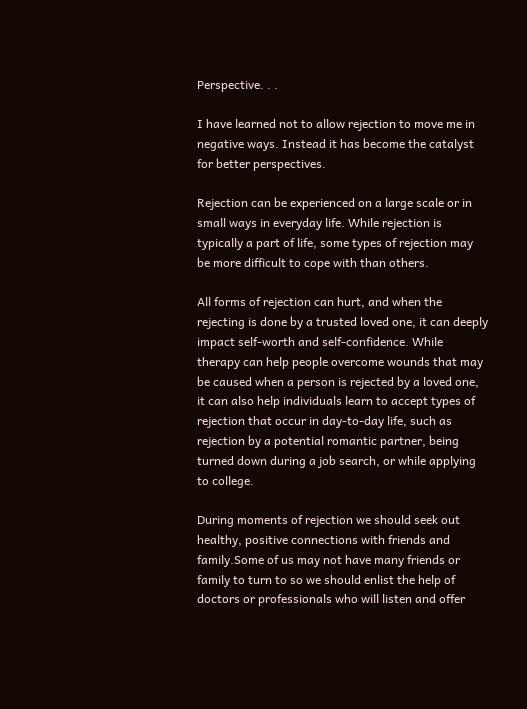Perspective. . .

I have learned not to allow rejection to move me in negative ways. Instead it has become the catalyst for better perspectives.

Rejection can be experienced on a large scale or in small ways in everyday life. While rejection is typically a part of life, some types of rejection may be more difficult to cope with than others.

All forms of rejection can hurt, and when the rejecting is done by a trusted loved one, it can deeply impact self-worth and self-confidence. While therapy can help people overcome wounds that may be caused when a person is rejected by a loved one, it can also help individuals learn to accept types of rejection that occur in day-to-day life, such as rejection by a potential romantic partner, being turned down during a job search, or while applying to college.

During moments of rejection we should seek out healthy, positive connections with friends and family.Some of us may not have many friends or family to turn to so we should enlist the help of doctors or professionals who will listen and offer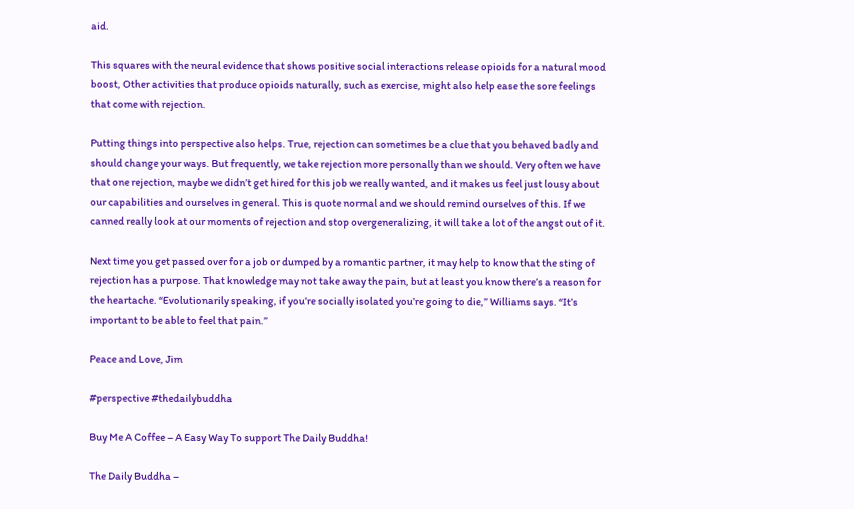aid.

This squares with the neural evidence that shows positive social interactions release opioids for a natural mood boost, Other activities that produce opioids naturally, such as exercise, might also help ease the sore feelings that come with rejection.

Putting things into perspective also helps. True, rejection can sometimes be a clue that you behaved badly and should change your ways. But frequently, we take rejection more personally than we should. Very often we have that one rejection, maybe we didn’t get hired for this job we really wanted, and it makes us feel just lousy about our capabilities and ourselves in general. This is quote normal and we should remind ourselves of this. If we canned really look at our moments of rejection and stop overgeneralizing, it will take a lot of the angst out of it.

Next time you get passed over for a job or dumped by a romantic partner, it may help to know that the sting of rejection has a purpose. That knowledge may not take away the pain, but at least you know there’s a reason for the heartache. “Evolutionarily speaking, if you’re socially isolated you’re going to die,” Williams says. “It’s important to be able to feel that pain.”

Peace and Love, Jim

#perspective #thedailybuddha

Buy Me A Coffee – A Easy Way To support The Daily Buddha!

The Daily Buddha –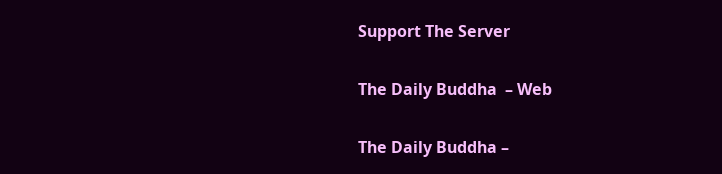Support The Server

The Daily Buddha  – Web

The Daily Buddha –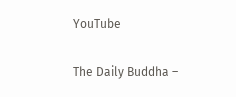YouTube

The Daily Buddha –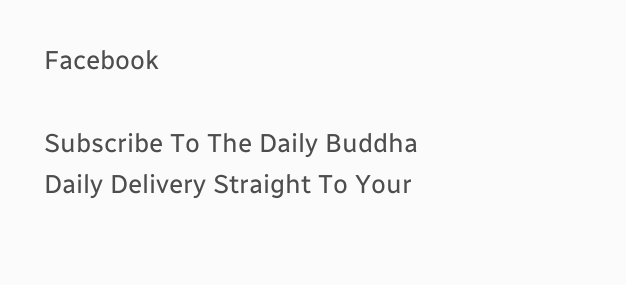Facebook

Subscribe To The Daily Buddha
Daily Delivery Straight To Your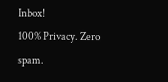Inbox!
100% Privacy. Zero spam.